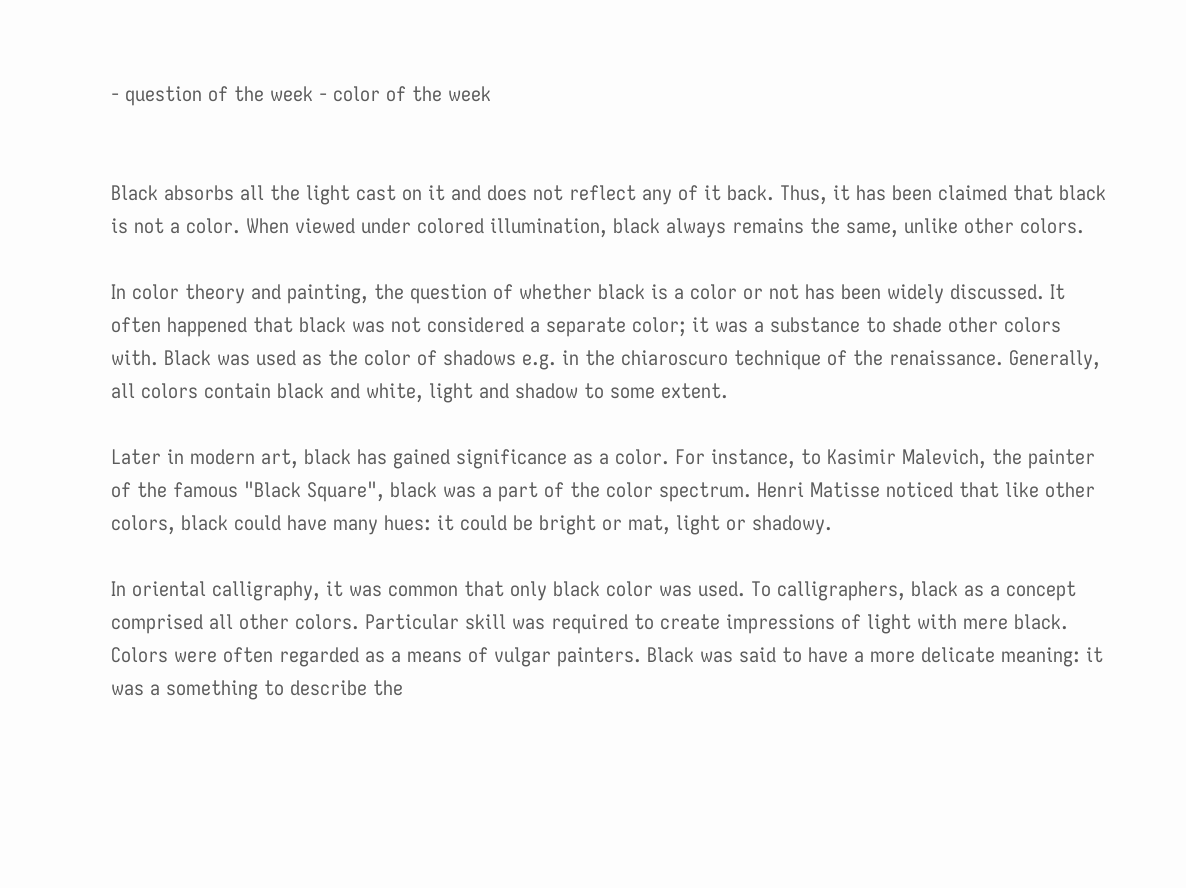- question of the week - color of the week


Black absorbs all the light cast on it and does not reflect any of it back. Thus, it has been claimed that black is not a color. When viewed under colored illumination, black always remains the same, unlike other colors.

In color theory and painting, the question of whether black is a color or not has been widely discussed. It often happened that black was not considered a separate color; it was a substance to shade other colors with. Black was used as the color of shadows e.g. in the chiaroscuro technique of the renaissance. Generally, all colors contain black and white, light and shadow to some extent.

Later in modern art, black has gained significance as a color. For instance, to Kasimir Malevich, the painter of the famous "Black Square", black was a part of the color spectrum. Henri Matisse noticed that like other colors, black could have many hues: it could be bright or mat, light or shadowy.

In oriental calligraphy, it was common that only black color was used. To calligraphers, black as a concept comprised all other colors. Particular skill was required to create impressions of light with mere black. Colors were often regarded as a means of vulgar painters. Black was said to have a more delicate meaning: it was a something to describe the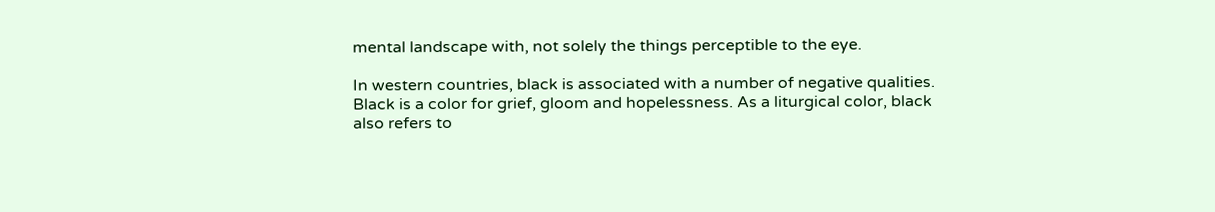mental landscape with, not solely the things perceptible to the eye.

In western countries, black is associated with a number of negative qualities. Black is a color for grief, gloom and hopelessness. As a liturgical color, black also refers to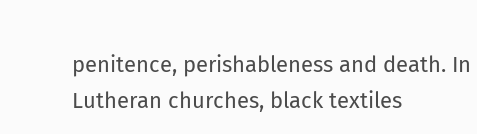penitence, perishableness and death. In Lutheran churches, black textiles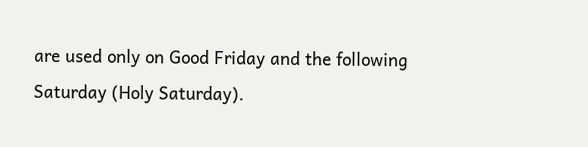are used only on Good Friday and the following Saturday (Holy Saturday).